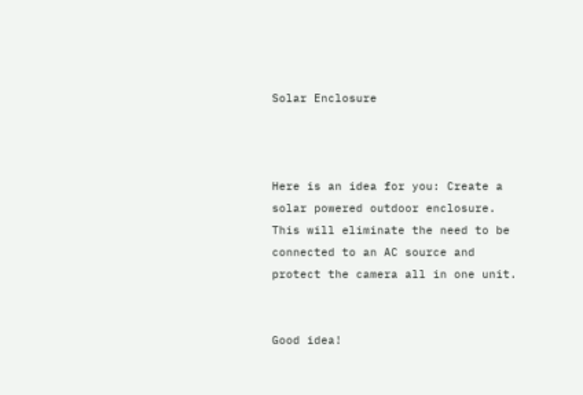Solar Enclosure



Here is an idea for you: Create a solar powered outdoor enclosure. This will eliminate the need to be connected to an AC source and protect the camera all in one unit.


Good idea!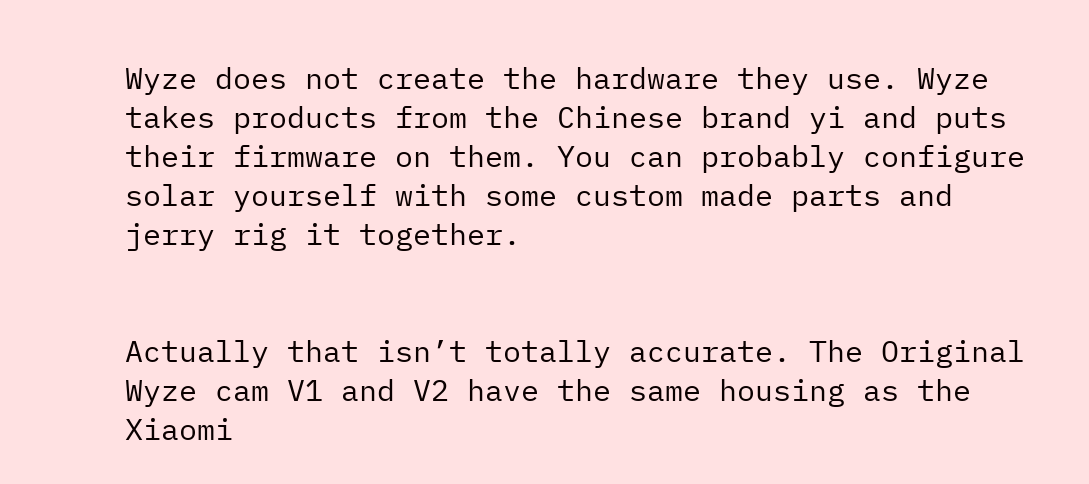Wyze does not create the hardware they use. Wyze takes products from the Chinese brand yi and puts their firmware on them. You can probably configure solar yourself with some custom made parts and jerry rig it together.


Actually that isn’t totally accurate. The Original Wyze cam V1 and V2 have the same housing as the Xiaomi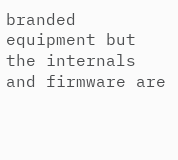branded equipment but the internals and firmware are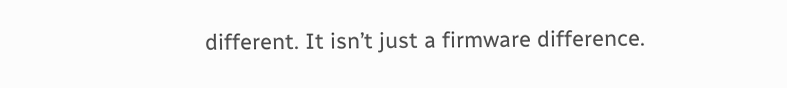different. It isn’t just a firmware difference.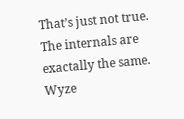That’s just not true. The internals are exactally the same. Wyze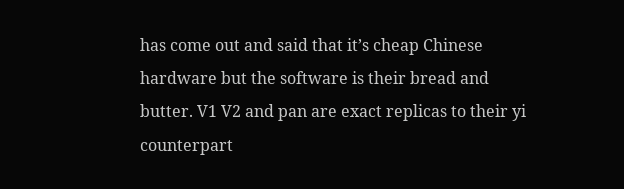has come out and said that it’s cheap Chinese hardware but the software is their bread and butter. V1 V2 and pan are exact replicas to their yi counterpart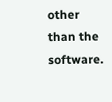other than the software.